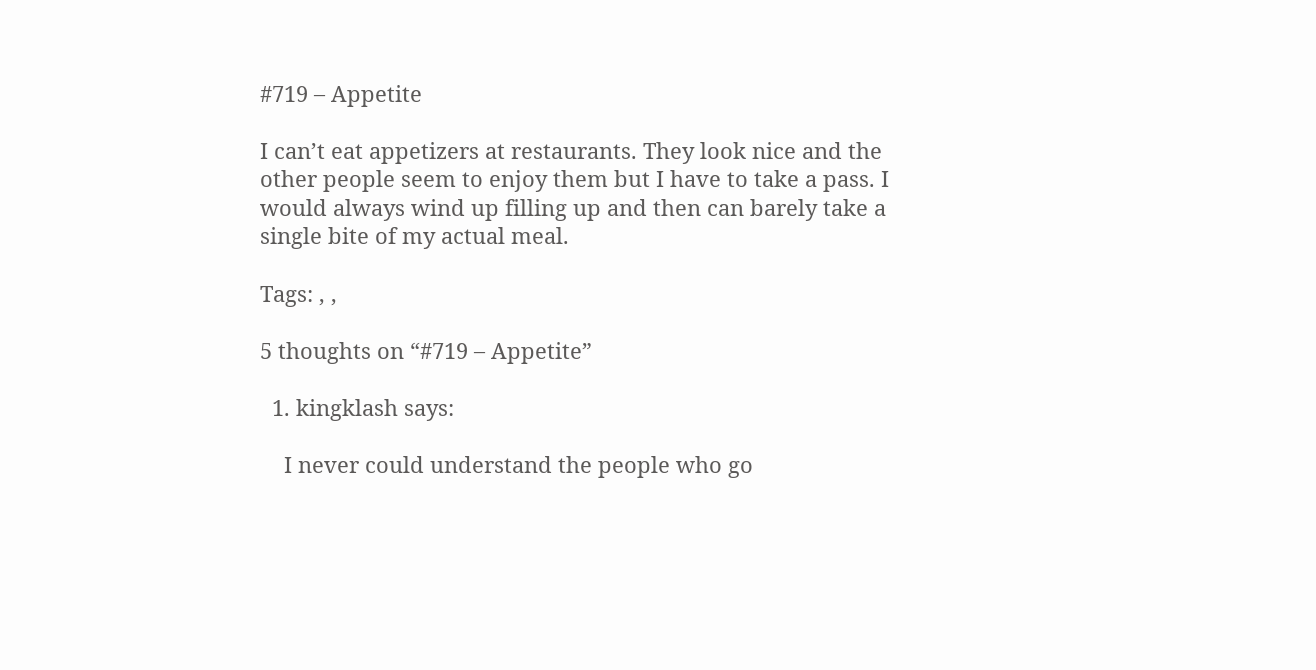#719 – Appetite

I can’t eat appetizers at restaurants. They look nice and the other people seem to enjoy them but I have to take a pass. I would always wind up filling up and then can barely take a single bite of my actual meal.

Tags: , ,

5 thoughts on “#719 – Appetite”

  1. kingklash says:

    I never could understand the people who go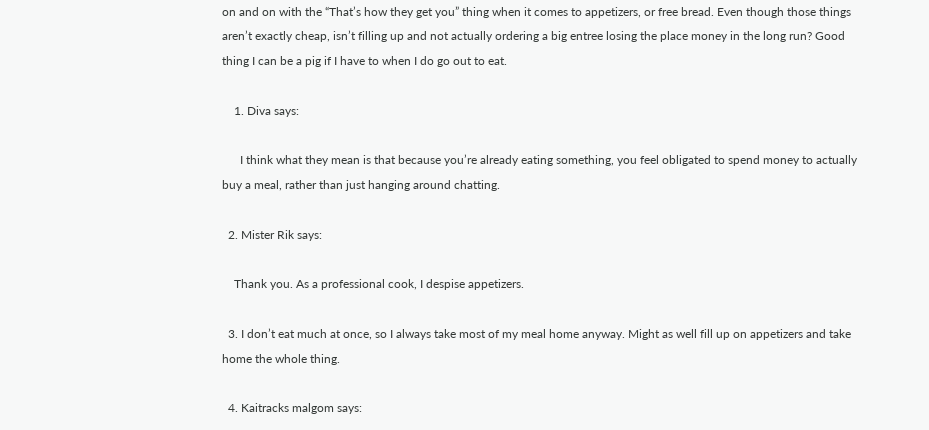on and on with the “That’s how they get you” thing when it comes to appetizers, or free bread. Even though those things aren’t exactly cheap, isn’t filling up and not actually ordering a big entree losing the place money in the long run? Good thing I can be a pig if I have to when I do go out to eat.

    1. Diva says:

      I think what they mean is that because you’re already eating something, you feel obligated to spend money to actually buy a meal, rather than just hanging around chatting.

  2. Mister Rik says:

    Thank you. As a professional cook, I despise appetizers.

  3. I don’t eat much at once, so I always take most of my meal home anyway. Might as well fill up on appetizers and take home the whole thing.

  4. Kaitracks malgom says: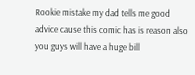Rookie mistake my dad tells me good advice cause this comic has is reason also you guys will have a huge bill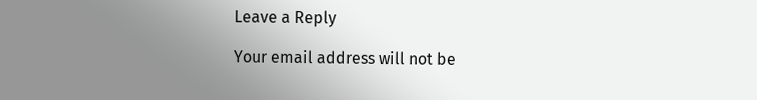Leave a Reply

Your email address will not be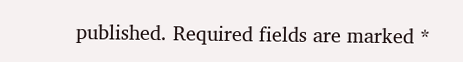published. Required fields are marked *